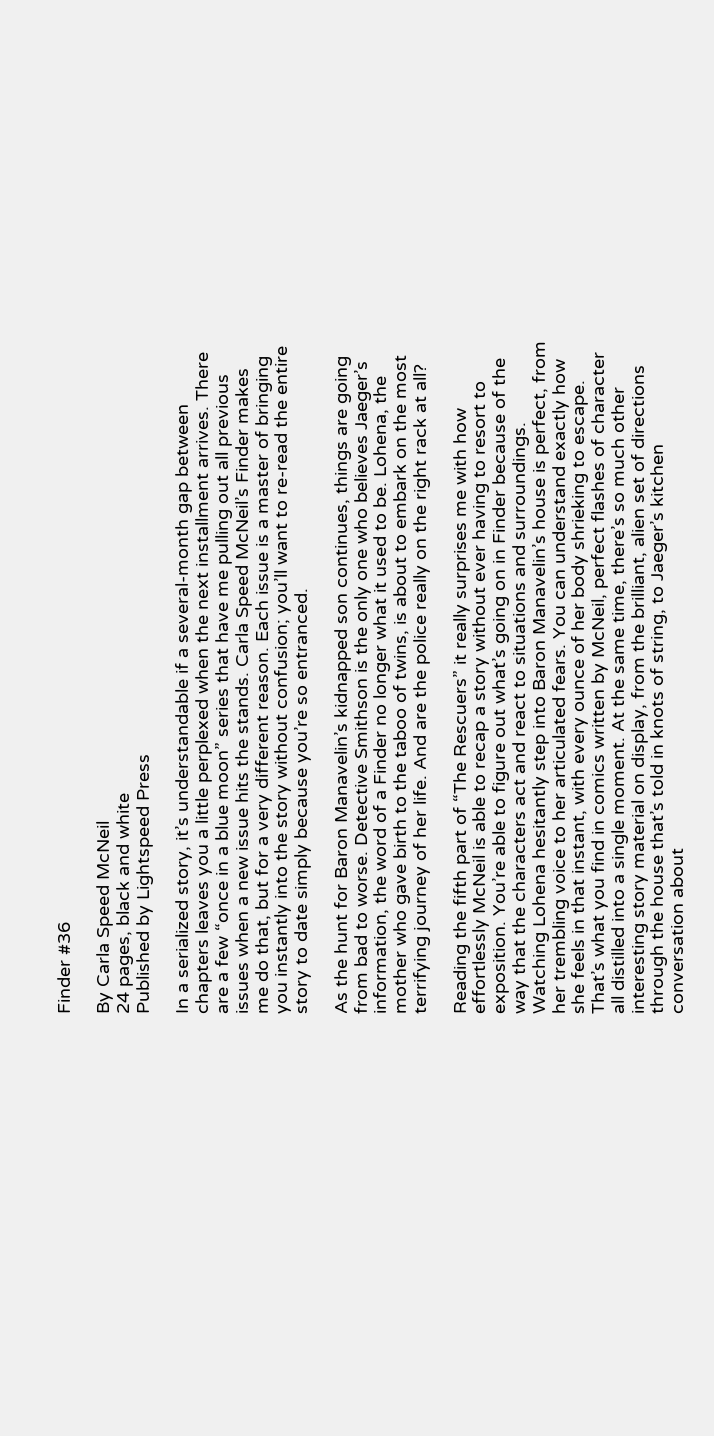Finder #36

By Carla Speed McNeil
24 pages, black and white
Published by Lightspeed Press

In a serialized story, it’s understandable if a several-month gap between chapters leaves you a little perplexed when the next installment arrives. There are a few “once in a blue moon” series that have me pulling out all previous issues when a new issue hits the stands. Carla Speed McNeil’s Finder makes me do that, but for a very different reason. Each issue is a master of bringing you instantly into the story without confusion; you’ll want to re-read the entire story to date simply because you’re so entranced.

As the hunt for Baron Manavelin’s kidnapped son continues, things are going from bad to worse. Detective Smithson is the only one who believes Jaeger’s information, the word of a Finder no longer what it used to be. Lohena, the mother who gave birth to the taboo of twins, is about to embark on the most terrifying journey of her life. And are the police really on the right rack at all?

Reading the fifth part of “The Rescuers” it really surprises me with how effortlessly McNeil is able to recap a story without ever having to resort to exposition. You’re able to figure out what’s going on in Finder because of the way that the characters act and react to situations and surroundings. Watching Lohena hesitantly step into Baron Manavelin’s house is perfect, from her trembling voice to her articulated fears. You can understand exactly how she feels in that instant, with every ounce of her body shrieking to escape. That’s what you find in comics written by McNeil, perfect flashes of character all distilled into a single moment. At the same time, there’s so much other interesting story material on display, from the brilliant, alien set of directions through the house that’s told in knots of string, to Jaeger’s kitchen conversation about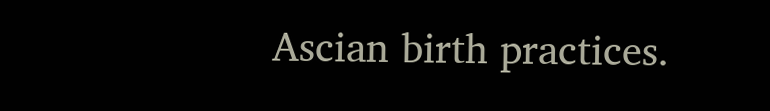Ascian birth practices.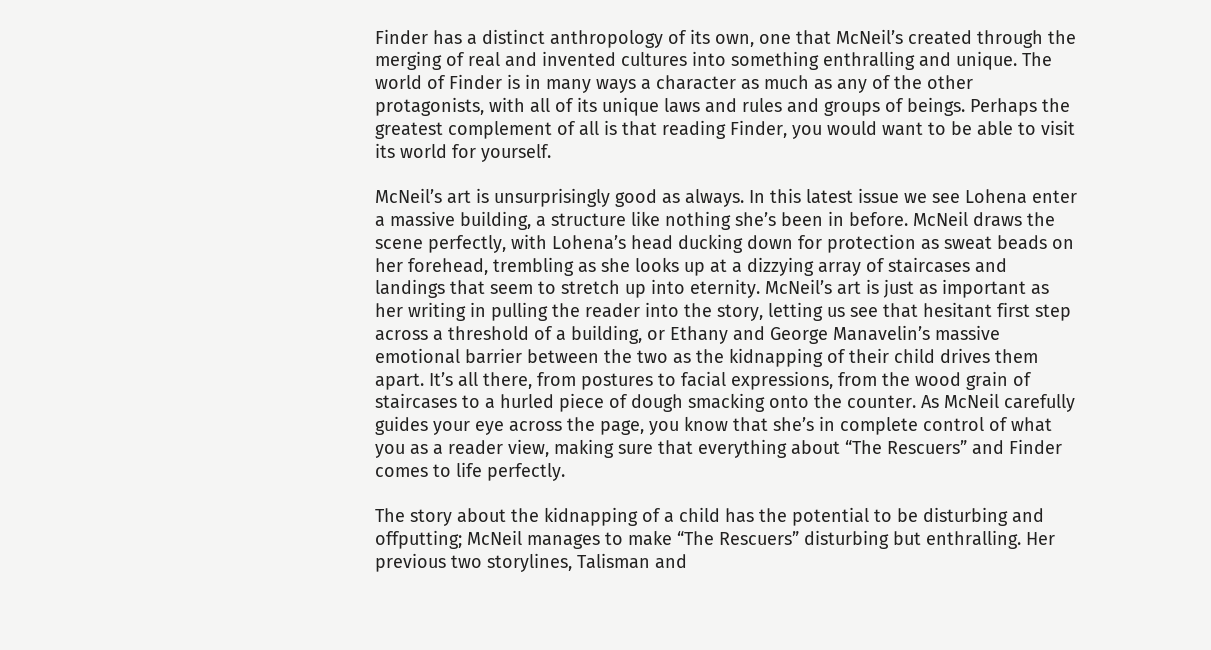Finder has a distinct anthropology of its own, one that McNeil’s created through the merging of real and invented cultures into something enthralling and unique. The world of Finder is in many ways a character as much as any of the other protagonists, with all of its unique laws and rules and groups of beings. Perhaps the greatest complement of all is that reading Finder, you would want to be able to visit its world for yourself.

McNeil’s art is unsurprisingly good as always. In this latest issue we see Lohena enter a massive building, a structure like nothing she’s been in before. McNeil draws the scene perfectly, with Lohena’s head ducking down for protection as sweat beads on her forehead, trembling as she looks up at a dizzying array of staircases and landings that seem to stretch up into eternity. McNeil’s art is just as important as her writing in pulling the reader into the story, letting us see that hesitant first step across a threshold of a building, or Ethany and George Manavelin’s massive emotional barrier between the two as the kidnapping of their child drives them apart. It’s all there, from postures to facial expressions, from the wood grain of staircases to a hurled piece of dough smacking onto the counter. As McNeil carefully guides your eye across the page, you know that she’s in complete control of what you as a reader view, making sure that everything about “The Rescuers” and Finder comes to life perfectly.

The story about the kidnapping of a child has the potential to be disturbing and offputting; McNeil manages to make “The Rescuers” disturbing but enthralling. Her previous two storylines, Talisman and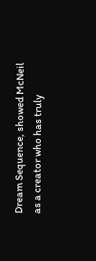Dream Sequence, showed McNeil as a creator who has truly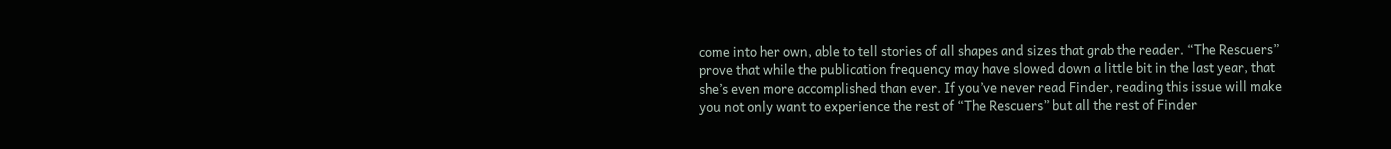come into her own, able to tell stories of all shapes and sizes that grab the reader. “The Rescuers” prove that while the publication frequency may have slowed down a little bit in the last year, that she’s even more accomplished than ever. If you’ve never read Finder, reading this issue will make you not only want to experience the rest of “The Rescuers” but all the rest of Finder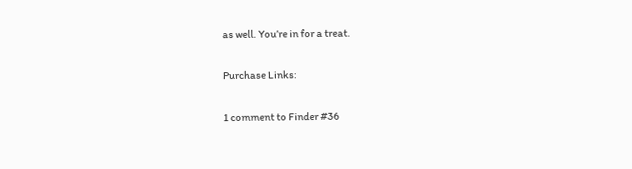as well. You’re in for a treat.

Purchase Links:

1 comment to Finder #36